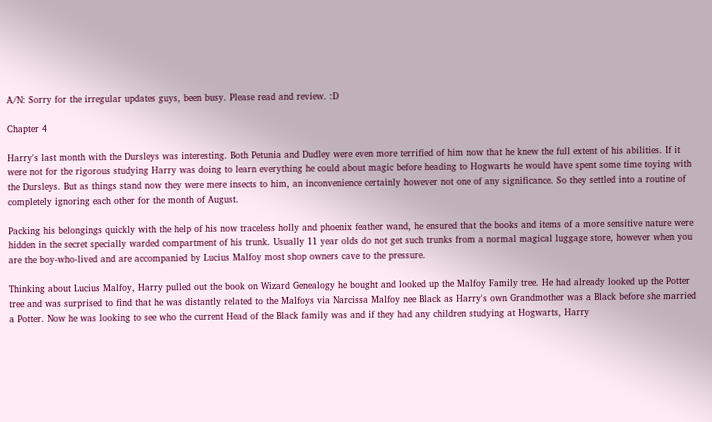A/N: Sorry for the irregular updates guys, been busy. Please read and review. :D

Chapter 4

Harry's last month with the Dursleys was interesting. Both Petunia and Dudley were even more terrified of him now that he knew the full extent of his abilities. If it were not for the rigorous studying Harry was doing to learn everything he could about magic before heading to Hogwarts he would have spent some time toying with the Dursleys. But as things stand now they were mere insects to him, an inconvenience certainly however not one of any significance. So they settled into a routine of completely ignoring each other for the month of August.

Packing his belongings quickly with the help of his now traceless holly and phoenix feather wand, he ensured that the books and items of a more sensitive nature were hidden in the secret specially warded compartment of his trunk. Usually 11 year olds do not get such trunks from a normal magical luggage store, however when you are the boy-who-lived and are accompanied by Lucius Malfoy most shop owners cave to the pressure.

Thinking about Lucius Malfoy, Harry pulled out the book on Wizard Genealogy he bought and looked up the Malfoy Family tree. He had already looked up the Potter tree and was surprised to find that he was distantly related to the Malfoys via Narcissa Malfoy nee Black as Harry's own Grandmother was a Black before she married a Potter. Now he was looking to see who the current Head of the Black family was and if they had any children studying at Hogwarts, Harry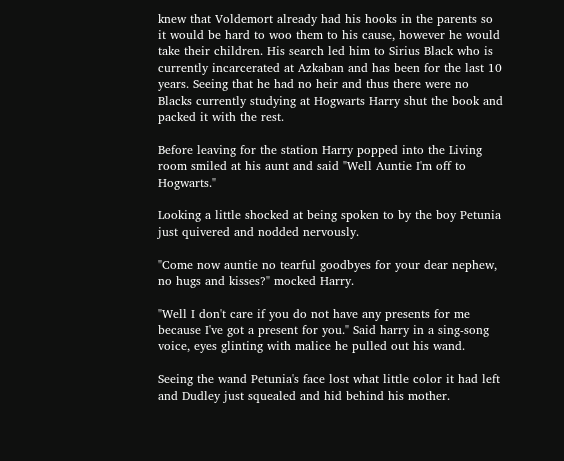knew that Voldemort already had his hooks in the parents so it would be hard to woo them to his cause, however he would take their children. His search led him to Sirius Black who is currently incarcerated at Azkaban and has been for the last 10 years. Seeing that he had no heir and thus there were no Blacks currently studying at Hogwarts Harry shut the book and packed it with the rest.

Before leaving for the station Harry popped into the Living room smiled at his aunt and said "Well Auntie I'm off to Hogwarts."

Looking a little shocked at being spoken to by the boy Petunia just quivered and nodded nervously.

"Come now auntie no tearful goodbyes for your dear nephew, no hugs and kisses?" mocked Harry.

"Well I don't care if you do not have any presents for me because I've got a present for you." Said harry in a sing-song voice, eyes glinting with malice he pulled out his wand.

Seeing the wand Petunia's face lost what little color it had left and Dudley just squealed and hid behind his mother.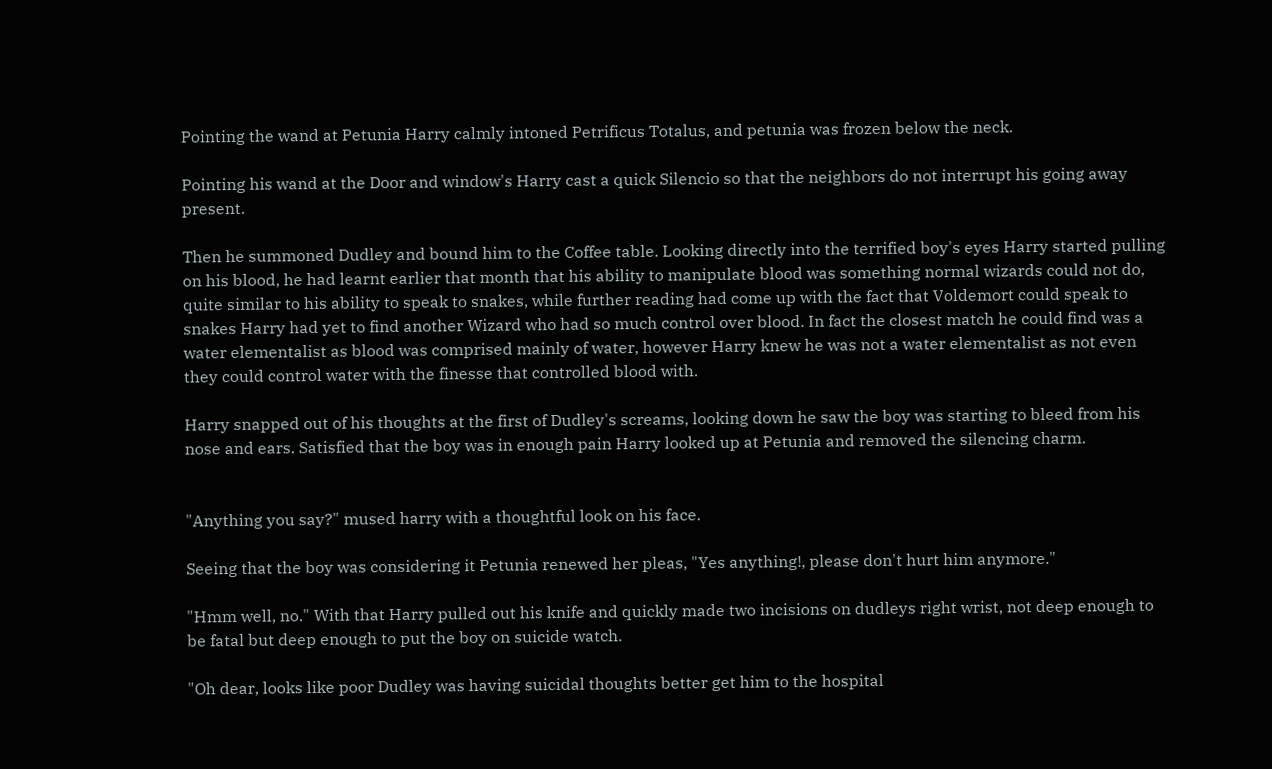Pointing the wand at Petunia Harry calmly intoned Petrificus Totalus, and petunia was frozen below the neck.

Pointing his wand at the Door and window's Harry cast a quick Silencio so that the neighbors do not interrupt his going away present.

Then he summoned Dudley and bound him to the Coffee table. Looking directly into the terrified boy's eyes Harry started pulling on his blood, he had learnt earlier that month that his ability to manipulate blood was something normal wizards could not do, quite similar to his ability to speak to snakes, while further reading had come up with the fact that Voldemort could speak to snakes Harry had yet to find another Wizard who had so much control over blood. In fact the closest match he could find was a water elementalist as blood was comprised mainly of water, however Harry knew he was not a water elementalist as not even they could control water with the finesse that controlled blood with.

Harry snapped out of his thoughts at the first of Dudley's screams, looking down he saw the boy was starting to bleed from his nose and ears. Satisfied that the boy was in enough pain Harry looked up at Petunia and removed the silencing charm.


"Anything you say?" mused harry with a thoughtful look on his face.

Seeing that the boy was considering it Petunia renewed her pleas, "Yes anything!, please don't hurt him anymore."

"Hmm well, no." With that Harry pulled out his knife and quickly made two incisions on dudleys right wrist, not deep enough to be fatal but deep enough to put the boy on suicide watch.

"Oh dear, looks like poor Dudley was having suicidal thoughts better get him to the hospital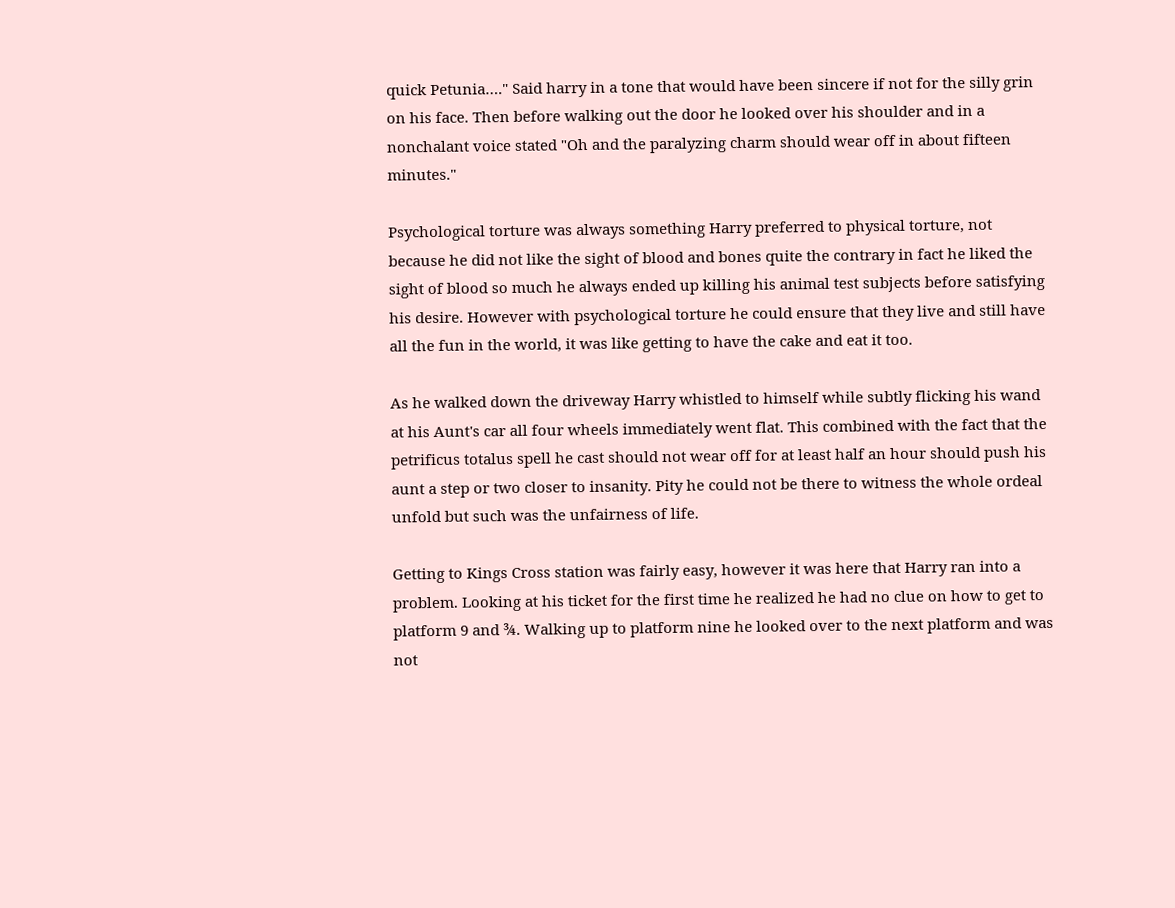quick Petunia…." Said harry in a tone that would have been sincere if not for the silly grin on his face. Then before walking out the door he looked over his shoulder and in a nonchalant voice stated "Oh and the paralyzing charm should wear off in about fifteen minutes."

Psychological torture was always something Harry preferred to physical torture, not because he did not like the sight of blood and bones quite the contrary in fact he liked the sight of blood so much he always ended up killing his animal test subjects before satisfying his desire. However with psychological torture he could ensure that they live and still have all the fun in the world, it was like getting to have the cake and eat it too.

As he walked down the driveway Harry whistled to himself while subtly flicking his wand at his Aunt's car all four wheels immediately went flat. This combined with the fact that the petrificus totalus spell he cast should not wear off for at least half an hour should push his aunt a step or two closer to insanity. Pity he could not be there to witness the whole ordeal unfold but such was the unfairness of life.

Getting to Kings Cross station was fairly easy, however it was here that Harry ran into a problem. Looking at his ticket for the first time he realized he had no clue on how to get to platform 9 and ¾. Walking up to platform nine he looked over to the next platform and was not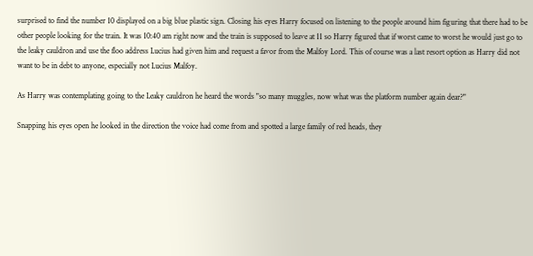surprised to find the number 10 displayed on a big blue plastic sign. Closing his eyes Harry focused on listening to the people around him figuring that there had to be other people looking for the train. It was 10:40 am right now and the train is supposed to leave at 11 so Harry figured that if worst came to worst he would just go to the leaky cauldron and use the floo address Lucius had given him and request a favor from the Malfoy Lord. This of course was a last resort option as Harry did not want to be in debt to anyone, especially not Lucius Malfoy.

As Harry was contemplating going to the Leaky cauldron he heard the words "so many muggles, now what was the platform number again dear?"

Snapping his eyes open he looked in the direction the voice had come from and spotted a large family of red heads, they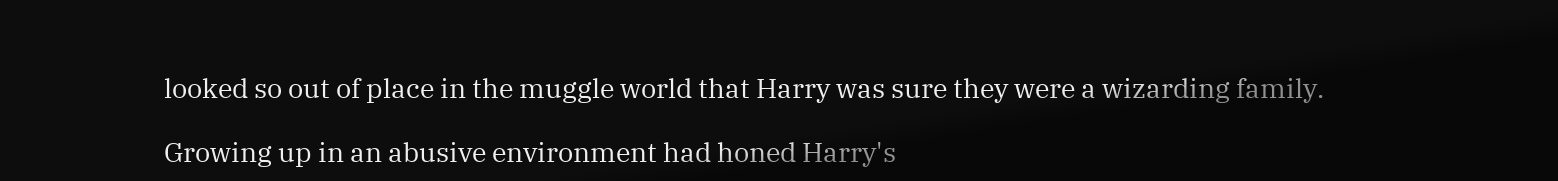looked so out of place in the muggle world that Harry was sure they were a wizarding family.

Growing up in an abusive environment had honed Harry's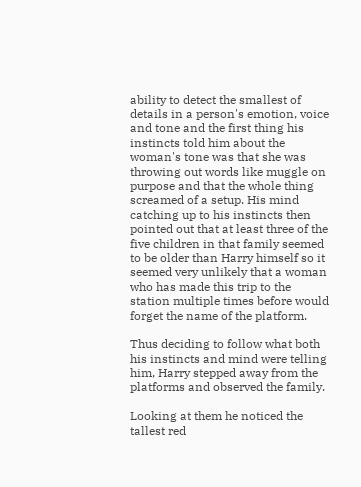ability to detect the smallest of details in a person's emotion, voice and tone and the first thing his instincts told him about the woman's tone was that she was throwing out words like muggle on purpose and that the whole thing screamed of a setup. His mind catching up to his instincts then pointed out that at least three of the five children in that family seemed to be older than Harry himself so it seemed very unlikely that a woman who has made this trip to the station multiple times before would forget the name of the platform.

Thus deciding to follow what both his instincts and mind were telling him, Harry stepped away from the platforms and observed the family.

Looking at them he noticed the tallest red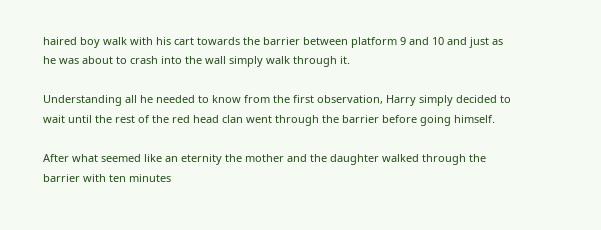haired boy walk with his cart towards the barrier between platform 9 and 10 and just as he was about to crash into the wall simply walk through it.

Understanding all he needed to know from the first observation, Harry simply decided to wait until the rest of the red head clan went through the barrier before going himself.

After what seemed like an eternity the mother and the daughter walked through the barrier with ten minutes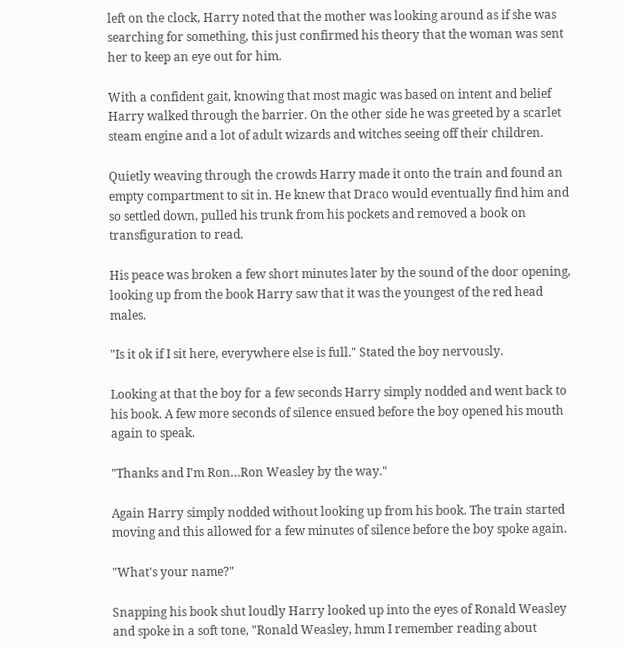left on the clock, Harry noted that the mother was looking around as if she was searching for something, this just confirmed his theory that the woman was sent her to keep an eye out for him.

With a confident gait, knowing that most magic was based on intent and belief Harry walked through the barrier. On the other side he was greeted by a scarlet steam engine and a lot of adult wizards and witches seeing off their children.

Quietly weaving through the crowds Harry made it onto the train and found an empty compartment to sit in. He knew that Draco would eventually find him and so settled down, pulled his trunk from his pockets and removed a book on transfiguration to read.

His peace was broken a few short minutes later by the sound of the door opening, looking up from the book Harry saw that it was the youngest of the red head males.

"Is it ok if I sit here, everywhere else is full." Stated the boy nervously.

Looking at that the boy for a few seconds Harry simply nodded and went back to his book. A few more seconds of silence ensued before the boy opened his mouth again to speak.

"Thanks and I'm Ron…Ron Weasley by the way."

Again Harry simply nodded without looking up from his book. The train started moving and this allowed for a few minutes of silence before the boy spoke again.

"What's your name?"

Snapping his book shut loudly Harry looked up into the eyes of Ronald Weasley and spoke in a soft tone, "Ronald Weasley, hmm I remember reading about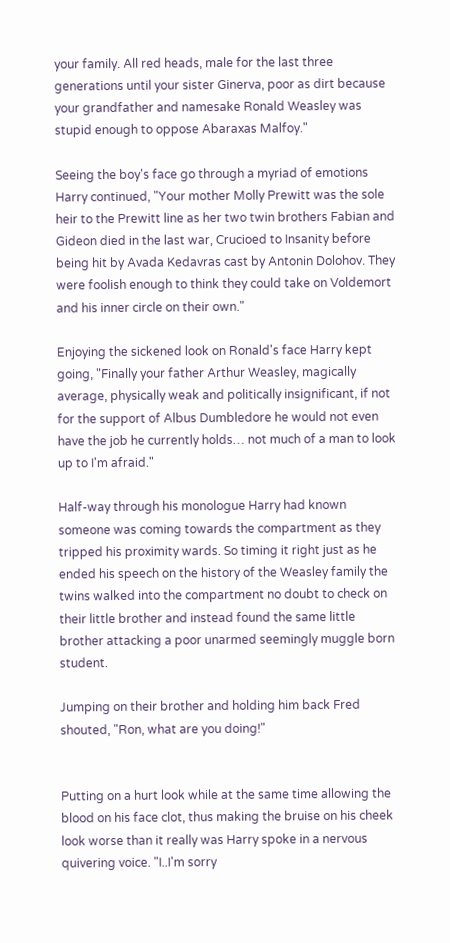your family. All red heads, male for the last three generations until your sister Ginerva, poor as dirt because your grandfather and namesake Ronald Weasley was stupid enough to oppose Abaraxas Malfoy."

Seeing the boy's face go through a myriad of emotions Harry continued, "Your mother Molly Prewitt was the sole heir to the Prewitt line as her two twin brothers Fabian and Gideon died in the last war, Crucioed to Insanity before being hit by Avada Kedavras cast by Antonin Dolohov. They were foolish enough to think they could take on Voldemort and his inner circle on their own."

Enjoying the sickened look on Ronald's face Harry kept going, "Finally your father Arthur Weasley, magically average, physically weak and politically insignificant, if not for the support of Albus Dumbledore he would not even have the job he currently holds… not much of a man to look up to I'm afraid."

Half-way through his monologue Harry had known someone was coming towards the compartment as they tripped his proximity wards. So timing it right just as he ended his speech on the history of the Weasley family the twins walked into the compartment no doubt to check on their little brother and instead found the same little brother attacking a poor unarmed seemingly muggle born student.

Jumping on their brother and holding him back Fred shouted, "Ron, what are you doing!"


Putting on a hurt look while at the same time allowing the blood on his face clot, thus making the bruise on his cheek look worse than it really was Harry spoke in a nervous quivering voice. "I..I'm sorry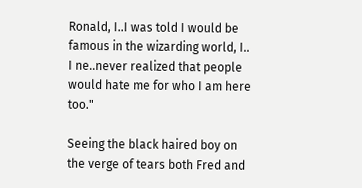Ronald, I..I was told I would be famous in the wizarding world, I.. I ne..never realized that people would hate me for who I am here too."

Seeing the black haired boy on the verge of tears both Fred and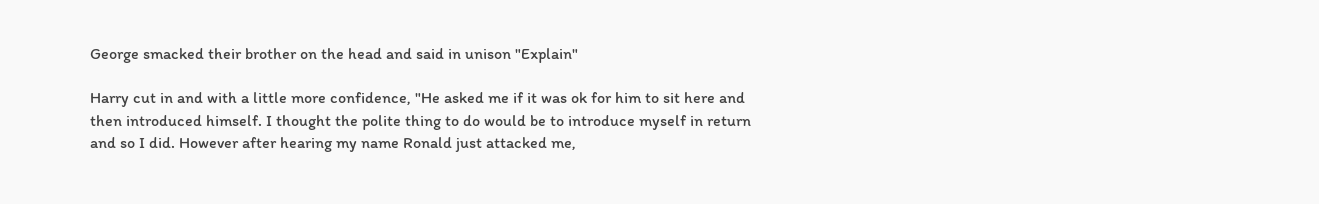George smacked their brother on the head and said in unison "Explain"

Harry cut in and with a little more confidence, "He asked me if it was ok for him to sit here and then introduced himself. I thought the polite thing to do would be to introduce myself in return and so I did. However after hearing my name Ronald just attacked me,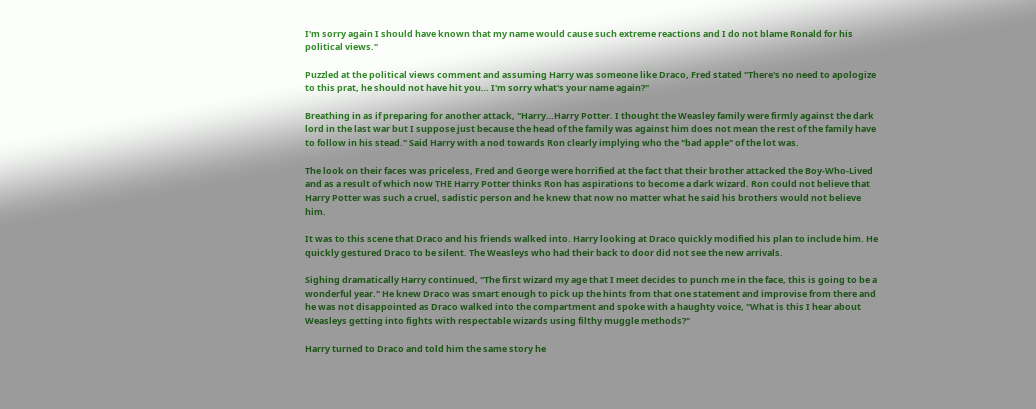I'm sorry again I should have known that my name would cause such extreme reactions and I do not blame Ronald for his political views."

Puzzled at the political views comment and assuming Harry was someone like Draco, Fred stated "There's no need to apologize to this prat, he should not have hit you… I'm sorry what's your name again?"

Breathing in as if preparing for another attack, "Harry…Harry Potter. I thought the Weasley family were firmly against the dark lord in the last war but I suppose just because the head of the family was against him does not mean the rest of the family have to follow in his stead." Said Harry with a nod towards Ron clearly implying who the "bad apple" of the lot was.

The look on their faces was priceless, Fred and George were horrified at the fact that their brother attacked the Boy-Who-Lived and as a result of which now THE Harry Potter thinks Ron has aspirations to become a dark wizard. Ron could not believe that Harry Potter was such a cruel, sadistic person and he knew that now no matter what he said his brothers would not believe him.

It was to this scene that Draco and his friends walked into. Harry looking at Draco quickly modified his plan to include him. He quickly gestured Draco to be silent. The Weasleys who had their back to door did not see the new arrivals.

Sighing dramatically Harry continued, "The first wizard my age that I meet decides to punch me in the face, this is going to be a wonderful year." He knew Draco was smart enough to pick up the hints from that one statement and improvise from there and he was not disappointed as Draco walked into the compartment and spoke with a haughty voice, "What is this I hear about Weasleys getting into fights with respectable wizards using filthy muggle methods?"

Harry turned to Draco and told him the same story he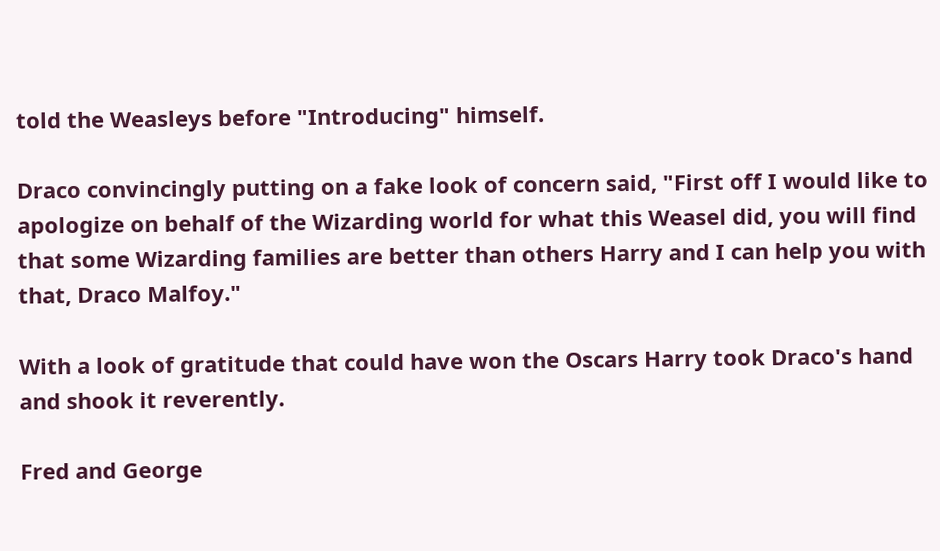told the Weasleys before "Introducing" himself.

Draco convincingly putting on a fake look of concern said, "First off I would like to apologize on behalf of the Wizarding world for what this Weasel did, you will find that some Wizarding families are better than others Harry and I can help you with that, Draco Malfoy."

With a look of gratitude that could have won the Oscars Harry took Draco's hand and shook it reverently.

Fred and George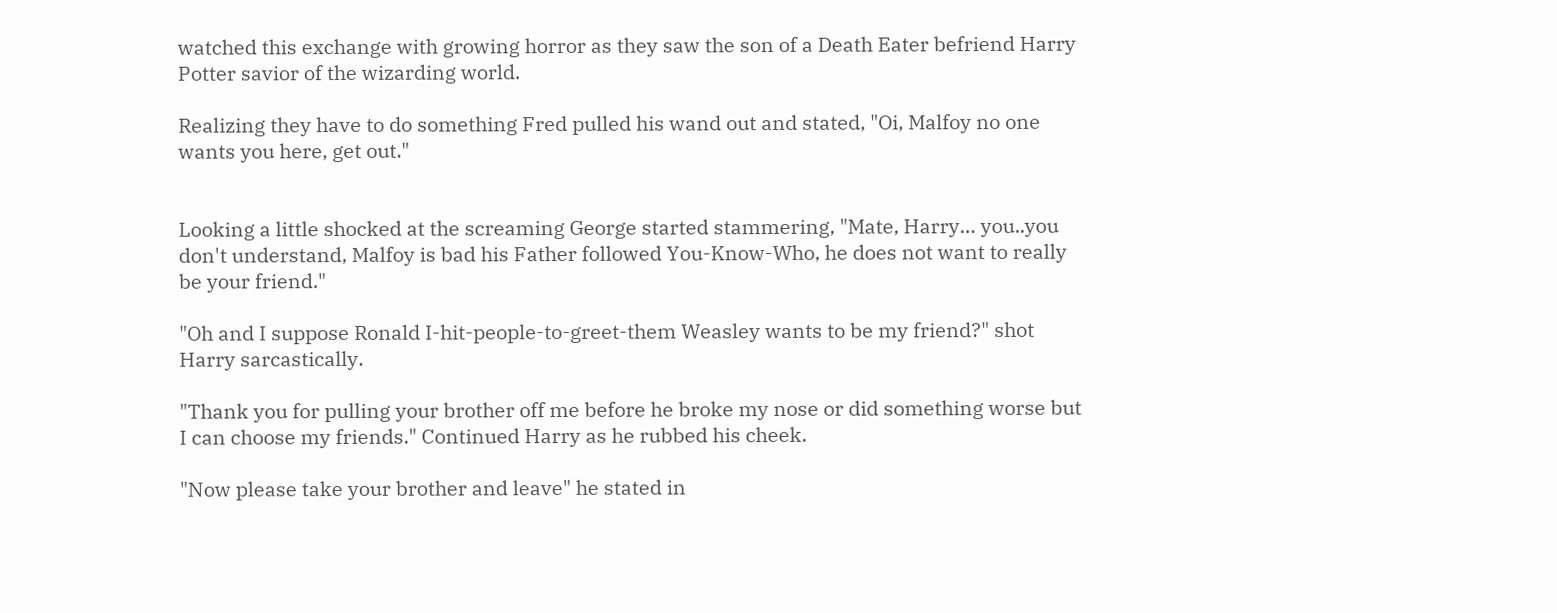watched this exchange with growing horror as they saw the son of a Death Eater befriend Harry Potter savior of the wizarding world.

Realizing they have to do something Fred pulled his wand out and stated, "Oi, Malfoy no one wants you here, get out."


Looking a little shocked at the screaming George started stammering, "Mate, Harry… you..you don't understand, Malfoy is bad his Father followed You-Know-Who, he does not want to really be your friend."

"Oh and I suppose Ronald I-hit-people-to-greet-them Weasley wants to be my friend?" shot Harry sarcastically.

"Thank you for pulling your brother off me before he broke my nose or did something worse but I can choose my friends." Continued Harry as he rubbed his cheek.

"Now please take your brother and leave" he stated in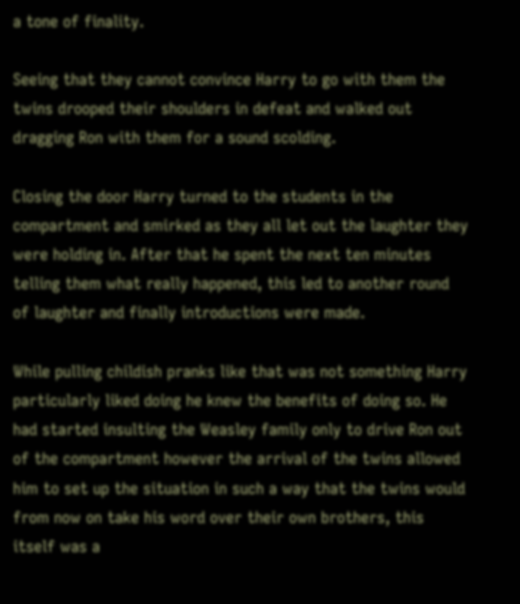a tone of finality.

Seeing that they cannot convince Harry to go with them the twins drooped their shoulders in defeat and walked out dragging Ron with them for a sound scolding.

Closing the door Harry turned to the students in the compartment and smirked as they all let out the laughter they were holding in. After that he spent the next ten minutes telling them what really happened, this led to another round of laughter and finally introductions were made.

While pulling childish pranks like that was not something Harry particularly liked doing he knew the benefits of doing so. He had started insulting the Weasley family only to drive Ron out of the compartment however the arrival of the twins allowed him to set up the situation in such a way that the twins would from now on take his word over their own brothers, this itself was a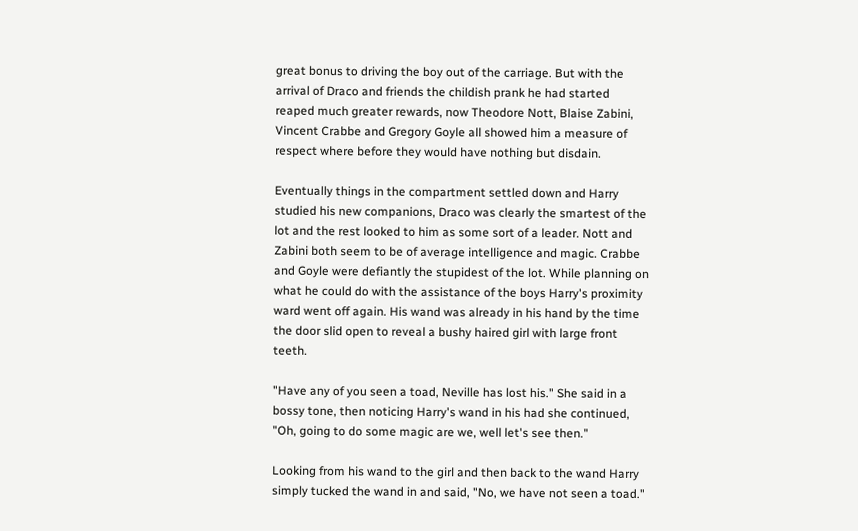great bonus to driving the boy out of the carriage. But with the arrival of Draco and friends the childish prank he had started reaped much greater rewards, now Theodore Nott, Blaise Zabini, Vincent Crabbe and Gregory Goyle all showed him a measure of respect where before they would have nothing but disdain.

Eventually things in the compartment settled down and Harry studied his new companions, Draco was clearly the smartest of the lot and the rest looked to him as some sort of a leader. Nott and Zabini both seem to be of average intelligence and magic. Crabbe and Goyle were defiantly the stupidest of the lot. While planning on what he could do with the assistance of the boys Harry's proximity ward went off again. His wand was already in his hand by the time the door slid open to reveal a bushy haired girl with large front teeth.

"Have any of you seen a toad, Neville has lost his." She said in a bossy tone, then noticing Harry's wand in his had she continued, "Oh, going to do some magic are we, well let's see then."

Looking from his wand to the girl and then back to the wand Harry simply tucked the wand in and said, "No, we have not seen a toad."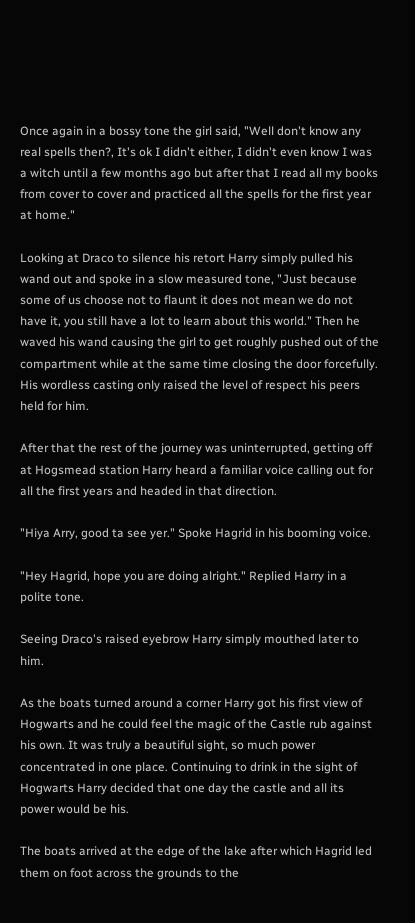Once again in a bossy tone the girl said, "Well don't know any real spells then?, It's ok I didn't either, I didn't even know I was a witch until a few months ago but after that I read all my books from cover to cover and practiced all the spells for the first year at home."

Looking at Draco to silence his retort Harry simply pulled his wand out and spoke in a slow measured tone, "Just because some of us choose not to flaunt it does not mean we do not have it, you still have a lot to learn about this world." Then he waved his wand causing the girl to get roughly pushed out of the compartment while at the same time closing the door forcefully. His wordless casting only raised the level of respect his peers held for him.

After that the rest of the journey was uninterrupted, getting off at Hogsmead station Harry heard a familiar voice calling out for all the first years and headed in that direction.

"Hiya Arry, good ta see yer." Spoke Hagrid in his booming voice.

"Hey Hagrid, hope you are doing alright." Replied Harry in a polite tone.

Seeing Draco's raised eyebrow Harry simply mouthed later to him.

As the boats turned around a corner Harry got his first view of Hogwarts and he could feel the magic of the Castle rub against his own. It was truly a beautiful sight, so much power concentrated in one place. Continuing to drink in the sight of Hogwarts Harry decided that one day the castle and all its power would be his.

The boats arrived at the edge of the lake after which Hagrid led them on foot across the grounds to the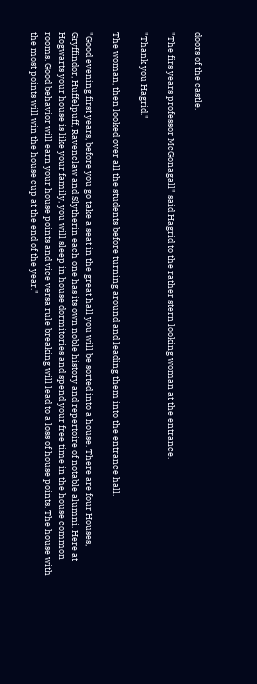doors of the castle.

"The firs years professor McGonagall" said Hagrid to the rather stern looking woman at the entrance.

"Thank you Hagrid."

The woman, then looked over all the students before turning around and leading them into the entrance hall.

"Good evening first years, before you go take a seat in the great hall you will be sorted into a house. There are four Houses, Gryffindor, Huffelpuff, Ravenclaw and Slytherin each one has its own noble history and repertoire of notable alumni. Here at Hogwarts your house is like your family, you will sleep in house dormitories and spend your free time in the house common rooms. Good behavior will earn your house points and vice versa rule breaking will lead to a loss of house points. The house with the most points will win the house cup at the end of the year."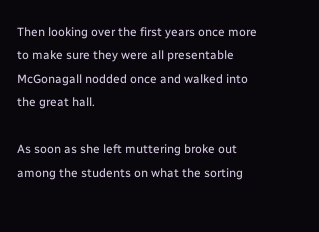Then looking over the first years once more to make sure they were all presentable McGonagall nodded once and walked into the great hall.

As soon as she left muttering broke out among the students on what the sorting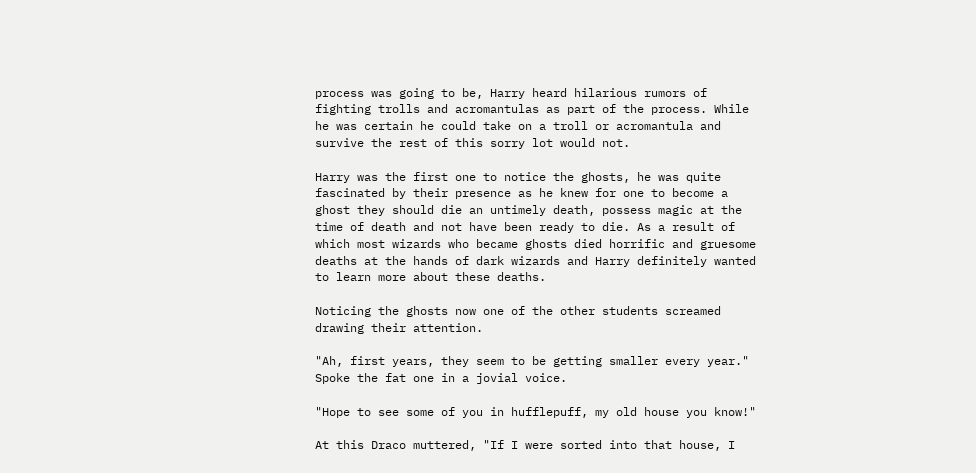process was going to be, Harry heard hilarious rumors of fighting trolls and acromantulas as part of the process. While he was certain he could take on a troll or acromantula and survive the rest of this sorry lot would not.

Harry was the first one to notice the ghosts, he was quite fascinated by their presence as he knew for one to become a ghost they should die an untimely death, possess magic at the time of death and not have been ready to die. As a result of which most wizards who became ghosts died horrific and gruesome deaths at the hands of dark wizards and Harry definitely wanted to learn more about these deaths.

Noticing the ghosts now one of the other students screamed drawing their attention.

"Ah, first years, they seem to be getting smaller every year." Spoke the fat one in a jovial voice.

"Hope to see some of you in hufflepuff, my old house you know!"

At this Draco muttered, "If I were sorted into that house, I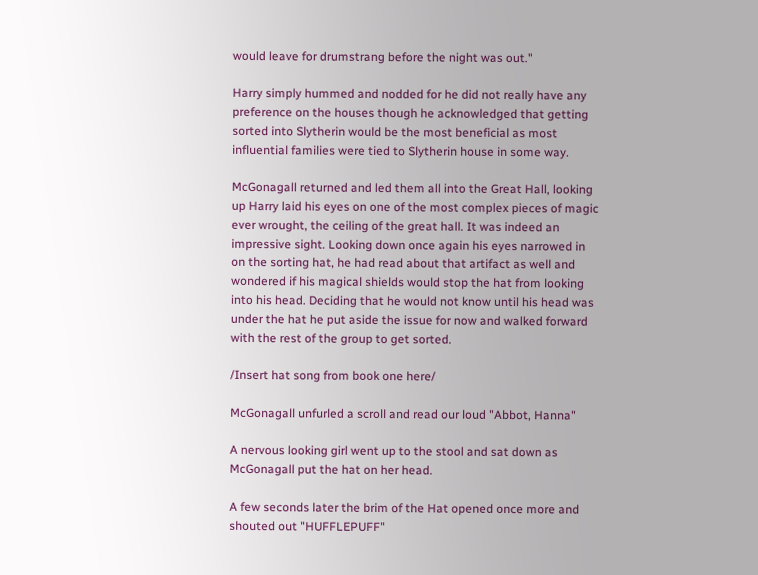would leave for drumstrang before the night was out."

Harry simply hummed and nodded for he did not really have any preference on the houses though he acknowledged that getting sorted into Slytherin would be the most beneficial as most influential families were tied to Slytherin house in some way.

McGonagall returned and led them all into the Great Hall, looking up Harry laid his eyes on one of the most complex pieces of magic ever wrought, the ceiling of the great hall. It was indeed an impressive sight. Looking down once again his eyes narrowed in on the sorting hat, he had read about that artifact as well and wondered if his magical shields would stop the hat from looking into his head. Deciding that he would not know until his head was under the hat he put aside the issue for now and walked forward with the rest of the group to get sorted.

/Insert hat song from book one here/

McGonagall unfurled a scroll and read our loud "Abbot, Hanna"

A nervous looking girl went up to the stool and sat down as McGonagall put the hat on her head.

A few seconds later the brim of the Hat opened once more and shouted out "HUFFLEPUFF"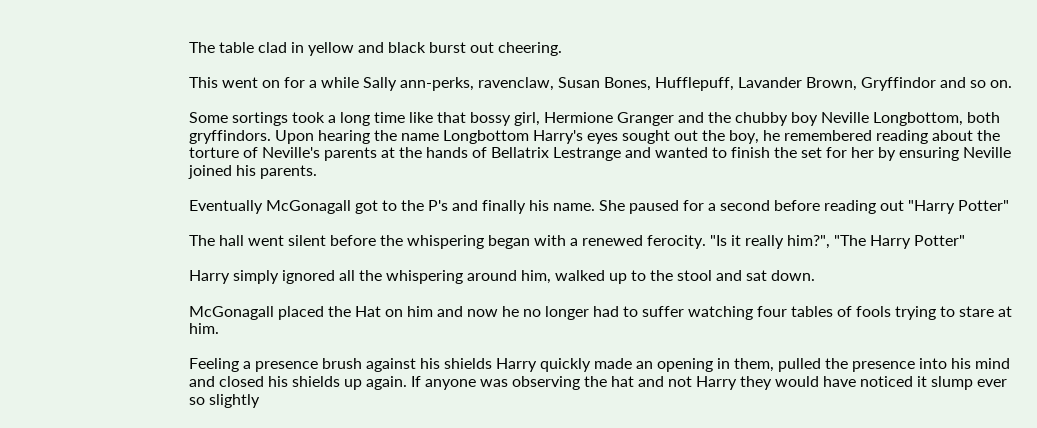The table clad in yellow and black burst out cheering.

This went on for a while Sally ann-perks, ravenclaw, Susan Bones, Hufflepuff, Lavander Brown, Gryffindor and so on.

Some sortings took a long time like that bossy girl, Hermione Granger and the chubby boy Neville Longbottom, both gryffindors. Upon hearing the name Longbottom Harry's eyes sought out the boy, he remembered reading about the torture of Neville's parents at the hands of Bellatrix Lestrange and wanted to finish the set for her by ensuring Neville joined his parents.

Eventually McGonagall got to the P's and finally his name. She paused for a second before reading out "Harry Potter"

The hall went silent before the whispering began with a renewed ferocity. "Is it really him?", "The Harry Potter"

Harry simply ignored all the whispering around him, walked up to the stool and sat down.

McGonagall placed the Hat on him and now he no longer had to suffer watching four tables of fools trying to stare at him.

Feeling a presence brush against his shields Harry quickly made an opening in them, pulled the presence into his mind and closed his shields up again. If anyone was observing the hat and not Harry they would have noticed it slump ever so slightly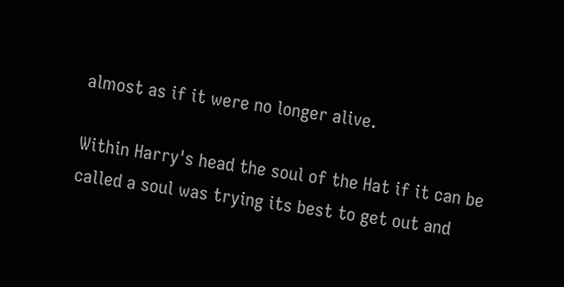almost as if it were no longer alive.

Within Harry's head the soul of the Hat if it can be called a soul was trying its best to get out and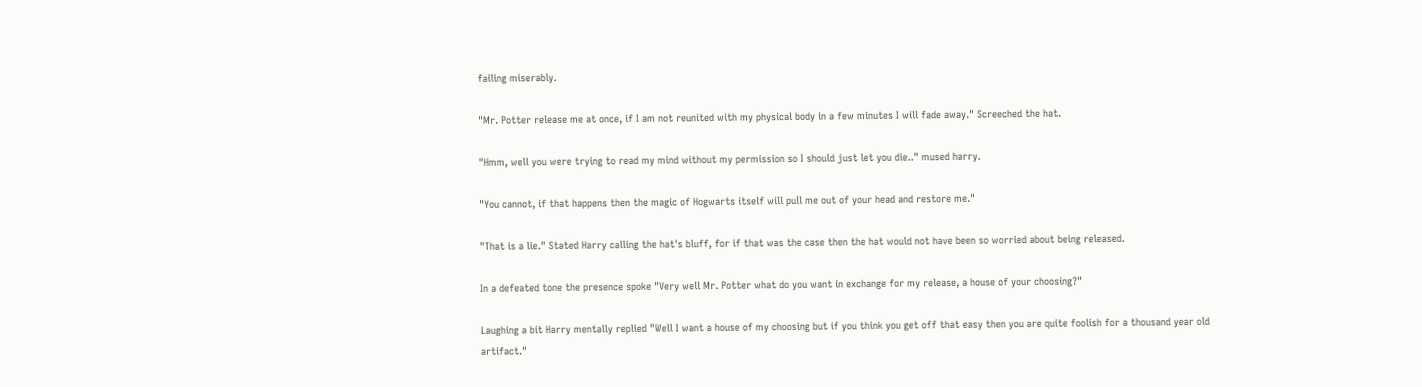failing miserably.

"Mr. Potter release me at once, if I am not reunited with my physical body in a few minutes I will fade away." Screeched the hat.

"Hmm, well you were trying to read my mind without my permission so I should just let you die.." mused harry.

"You cannot, if that happens then the magic of Hogwarts itself will pull me out of your head and restore me."

"That is a lie." Stated Harry calling the hat's bluff, for if that was the case then the hat would not have been so worried about being released.

In a defeated tone the presence spoke "Very well Mr. Potter what do you want in exchange for my release, a house of your choosing?"

Laughing a bit Harry mentally replied "Well I want a house of my choosing but if you think you get off that easy then you are quite foolish for a thousand year old artifact."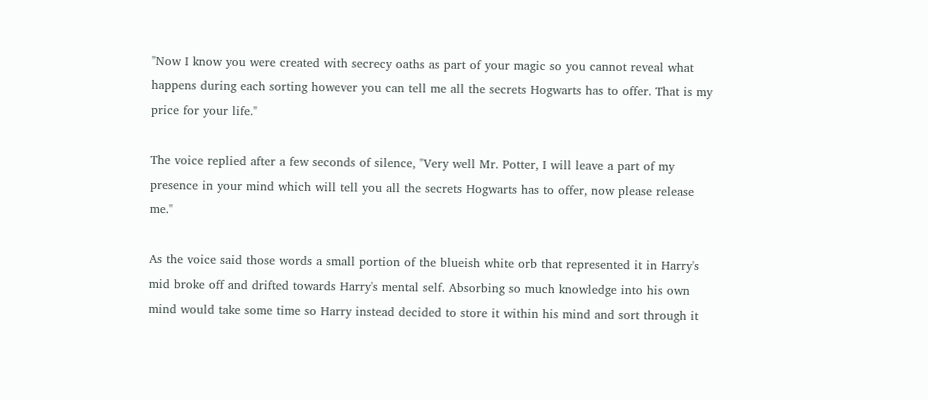"Now I know you were created with secrecy oaths as part of your magic so you cannot reveal what happens during each sorting however you can tell me all the secrets Hogwarts has to offer. That is my price for your life."

The voice replied after a few seconds of silence, "Very well Mr. Potter, I will leave a part of my presence in your mind which will tell you all the secrets Hogwarts has to offer, now please release me."

As the voice said those words a small portion of the blueish white orb that represented it in Harry's mid broke off and drifted towards Harry's mental self. Absorbing so much knowledge into his own mind would take some time so Harry instead decided to store it within his mind and sort through it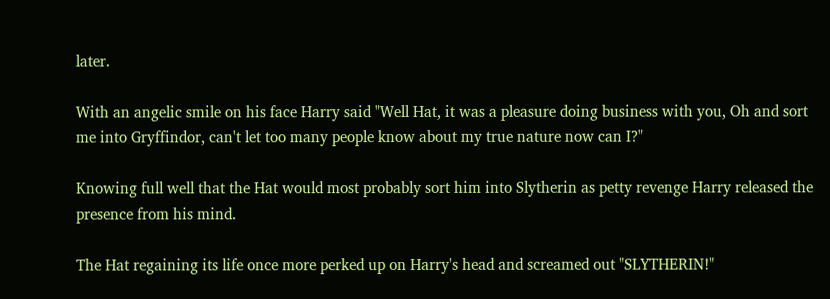later.

With an angelic smile on his face Harry said "Well Hat, it was a pleasure doing business with you, Oh and sort me into Gryffindor, can't let too many people know about my true nature now can I?"

Knowing full well that the Hat would most probably sort him into Slytherin as petty revenge Harry released the presence from his mind.

The Hat regaining its life once more perked up on Harry's head and screamed out "SLYTHERIN!"